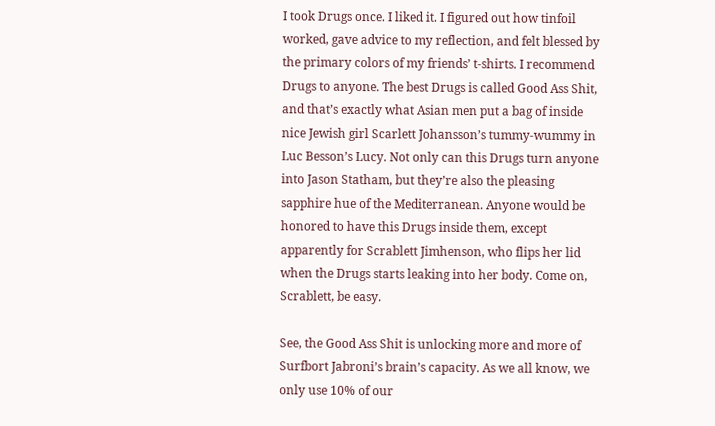I took Drugs once. I liked it. I figured out how tinfoil worked, gave advice to my reflection, and felt blessed by the primary colors of my friends’ t-shirts. I recommend Drugs to anyone. The best Drugs is called Good Ass Shit, and that’s exactly what Asian men put a bag of inside nice Jewish girl Scarlett Johansson’s tummy-wummy in Luc Besson’s Lucy. Not only can this Drugs turn anyone into Jason Statham, but they’re also the pleasing sapphire hue of the Mediterranean. Anyone would be honored to have this Drugs inside them, except apparently for Scrablett Jimhenson, who flips her lid when the Drugs starts leaking into her body. Come on, Scrablett, be easy.

See, the Good Ass Shit is unlocking more and more of Surfbort Jabroni’s brain’s capacity. As we all know, we only use 10% of our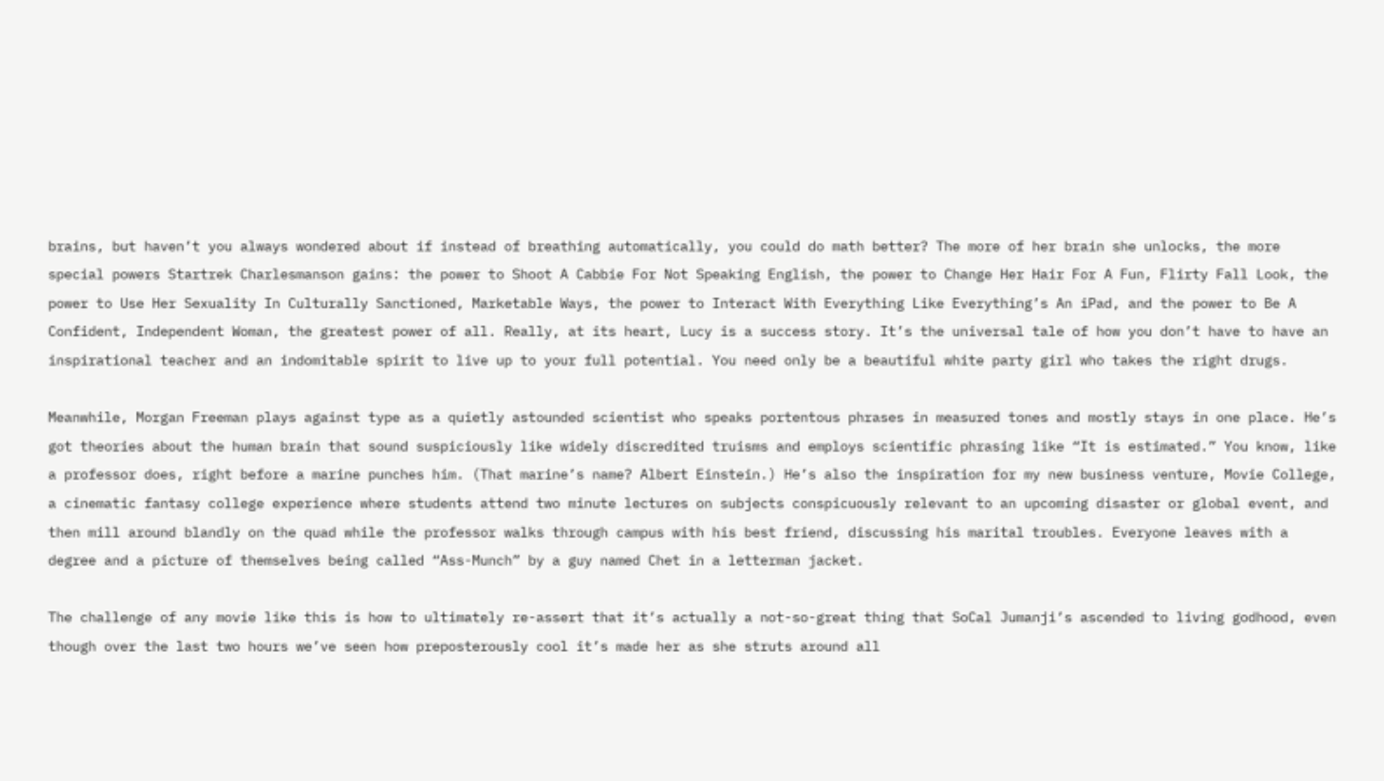brains, but haven’t you always wondered about if instead of breathing automatically, you could do math better? The more of her brain she unlocks, the more special powers Startrek Charlesmanson gains: the power to Shoot A Cabbie For Not Speaking English, the power to Change Her Hair For A Fun, Flirty Fall Look, the power to Use Her Sexuality In Culturally Sanctioned, Marketable Ways, the power to Interact With Everything Like Everything’s An iPad, and the power to Be A Confident, Independent Woman, the greatest power of all. Really, at its heart, Lucy is a success story. It’s the universal tale of how you don’t have to have an inspirational teacher and an indomitable spirit to live up to your full potential. You need only be a beautiful white party girl who takes the right drugs.

Meanwhile, Morgan Freeman plays against type as a quietly astounded scientist who speaks portentous phrases in measured tones and mostly stays in one place. He’s got theories about the human brain that sound suspiciously like widely discredited truisms and employs scientific phrasing like “It is estimated.” You know, like a professor does, right before a marine punches him. (That marine’s name? Albert Einstein.) He’s also the inspiration for my new business venture, Movie College, a cinematic fantasy college experience where students attend two minute lectures on subjects conspicuously relevant to an upcoming disaster or global event, and then mill around blandly on the quad while the professor walks through campus with his best friend, discussing his marital troubles. Everyone leaves with a degree and a picture of themselves being called “Ass-Munch” by a guy named Chet in a letterman jacket.

The challenge of any movie like this is how to ultimately re-assert that it’s actually a not-so-great thing that SoCal Jumanji’s ascended to living godhood, even though over the last two hours we’ve seen how preposterously cool it’s made her as she struts around all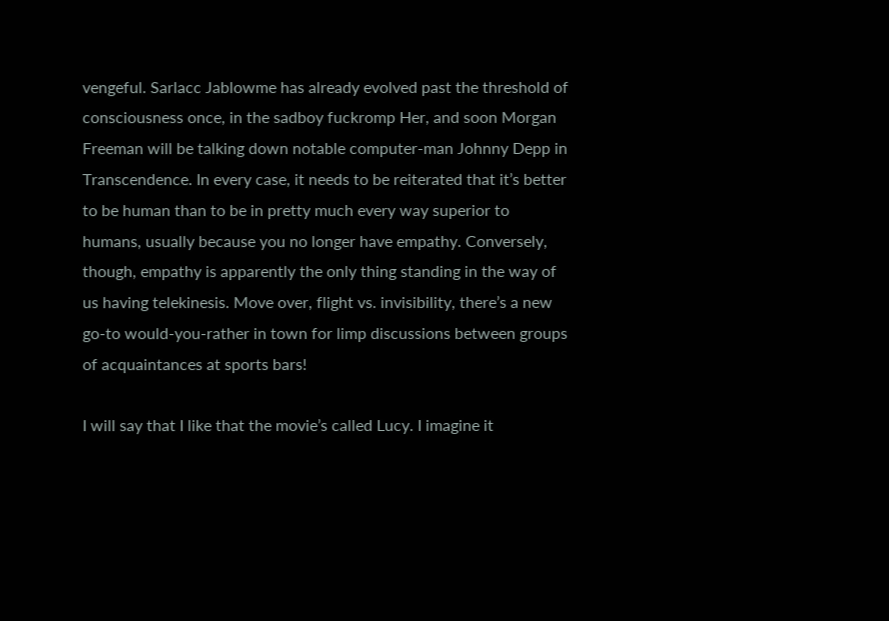vengeful. Sarlacc Jablowme has already evolved past the threshold of consciousness once, in the sadboy fuckromp Her, and soon Morgan Freeman will be talking down notable computer-man Johnny Depp in Transcendence. In every case, it needs to be reiterated that it’s better to be human than to be in pretty much every way superior to humans, usually because you no longer have empathy. Conversely, though, empathy is apparently the only thing standing in the way of us having telekinesis. Move over, flight vs. invisibility, there’s a new go-to would-you-rather in town for limp discussions between groups of acquaintances at sports bars!

I will say that I like that the movie’s called Lucy. I imagine it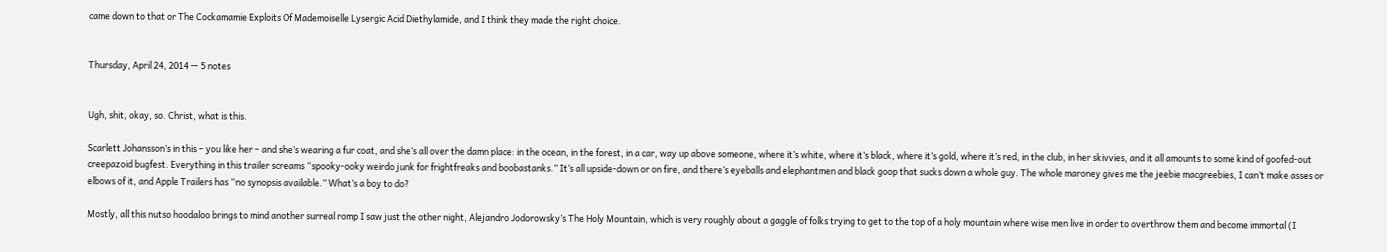came down to that or The Cockamamie Exploits Of Mademoiselle Lysergic Acid Diethylamide, and I think they made the right choice.


Thursday, April 24, 2014 — 5 notes


Ugh, shit, okay, so. Christ, what is this.

Scarlett Johansson’s in this – you like her – and she’s wearing a fur coat, and she’s all over the damn place: in the ocean, in the forest, in a car, way up above someone, where it’s white, where it’s black, where it’s gold, where it’s red, in the club, in her skivvies, and it all amounts to some kind of goofed-out creepazoid bugfest. Everything in this trailer screams “spooky-ooky weirdo junk for frightfreaks and boobastanks.” It’s all upside-down or on fire, and there’s eyeballs and elephantmen and black goop that sucks down a whole guy. The whole maroney gives me the jeebie macgreebies, I can’t make asses or elbows of it, and Apple Trailers has “no synopsis available.” What’s a boy to do?

Mostly, all this nutso hoodaloo brings to mind another surreal romp I saw just the other night, Alejandro Jodorowsky’s The Holy Mountain, which is very roughly about a gaggle of folks trying to get to the top of a holy mountain where wise men live in order to overthrow them and become immortal (I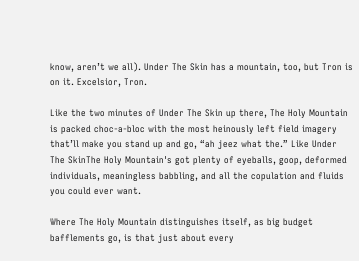know, aren’t we all). Under The Skin has a mountain, too, but Tron is on it. Excelsior, Tron.

Like the two minutes of Under The Skin up there, The Holy Mountain is packed choc-a-bloc with the most heinously left field imagery that’ll make you stand up and go, “ah jeez what the.” Like Under The SkinThe Holy Mountain's got plenty of eyeballs, goop, deformed individuals, meaningless babbling, and all the copulation and fluids you could ever want.

Where The Holy Mountain distinguishes itself, as big budget bafflements go, is that just about every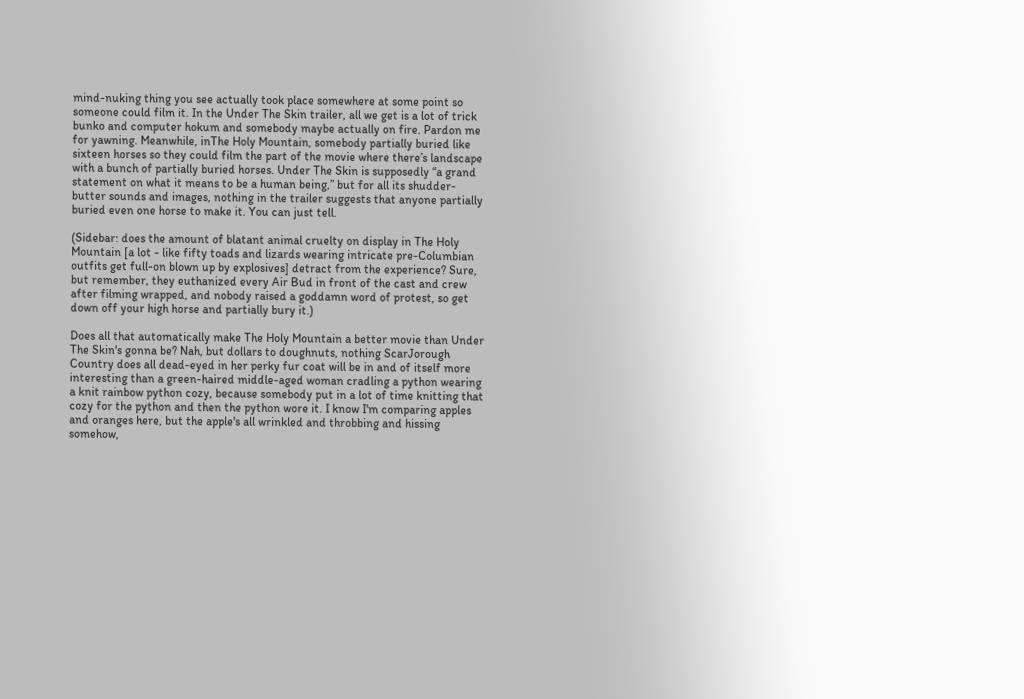mind-nuking thing you see actually took place somewhere at some point so someone could film it. In the Under The Skin trailer, all we get is a lot of trick bunko and computer hokum and somebody maybe actually on fire. Pardon me for yawning. Meanwhile, inThe Holy Mountain, somebody partially buried like sixteen horses so they could film the part of the movie where there’s landscape with a bunch of partially buried horses. Under The Skin is supposedly “a grand statement on what it means to be a human being,” but for all its shudder-butter sounds and images, nothing in the trailer suggests that anyone partially buried even one horse to make it. You can just tell.

(Sidebar: does the amount of blatant animal cruelty on display in The Holy Mountain [a lot - like fifty toads and lizards wearing intricate pre-Columbian outfits get full-on blown up by explosives] detract from the experience? Sure, but remember, they euthanized every Air Bud in front of the cast and crew after filming wrapped, and nobody raised a goddamn word of protest, so get down off your high horse and partially bury it.)

Does all that automatically make The Holy Mountain a better movie than Under The Skin's gonna be? Nah, but dollars to doughnuts, nothing ScarJorough Country does all dead-eyed in her perky fur coat will be in and of itself more interesting than a green-haired middle-aged woman cradling a python wearing a knit rainbow python cozy, because somebody put in a lot of time knitting that cozy for the python and then the python wore it. I know I'm comparing apples and oranges here, but the apple's all wrinkled and throbbing and hissing somehow,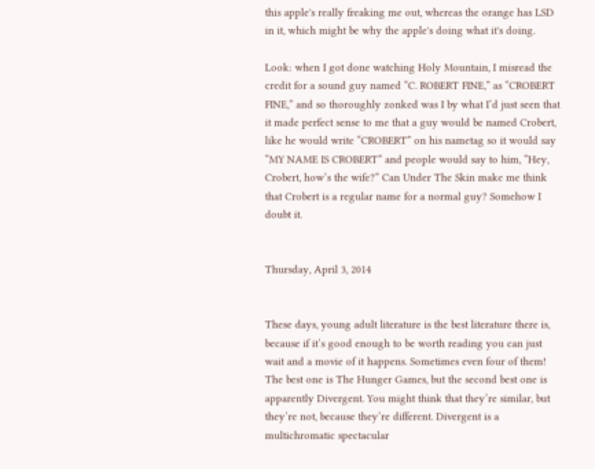this apple's really freaking me out, whereas the orange has LSD in it, which might be why the apple's doing what it's doing.

Look: when I got done watching Holy Mountain, I misread the credit for a sound guy named “C. ROBERT FINE,” as “CROBERT FINE,” and so thoroughly zonked was I by what I’d just seen that it made perfect sense to me that a guy would be named Crobert, like he would write “CROBERT” on his nametag so it would say “MY NAME IS CROBERT” and people would say to him, “Hey, Crobert, how’s the wife?” Can Under The Skin make me think that Crobert is a regular name for a normal guy? Somehow I doubt it.


Thursday, April 3, 2014


These days, young adult literature is the best literature there is, because if it’s good enough to be worth reading you can just wait and a movie of it happens. Sometimes even four of them! The best one is The Hunger Games, but the second best one is apparently Divergent. You might think that they’re similar, but they’re not, because they’re different. Divergent is a multichromatic spectacular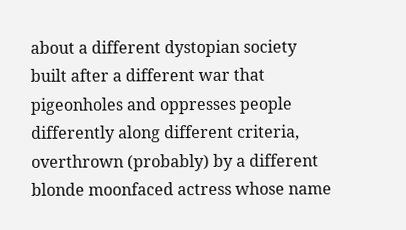about a different dystopian society built after a different war that pigeonholes and oppresses people differently along different criteria, overthrown (probably) by a different blonde moonfaced actress whose name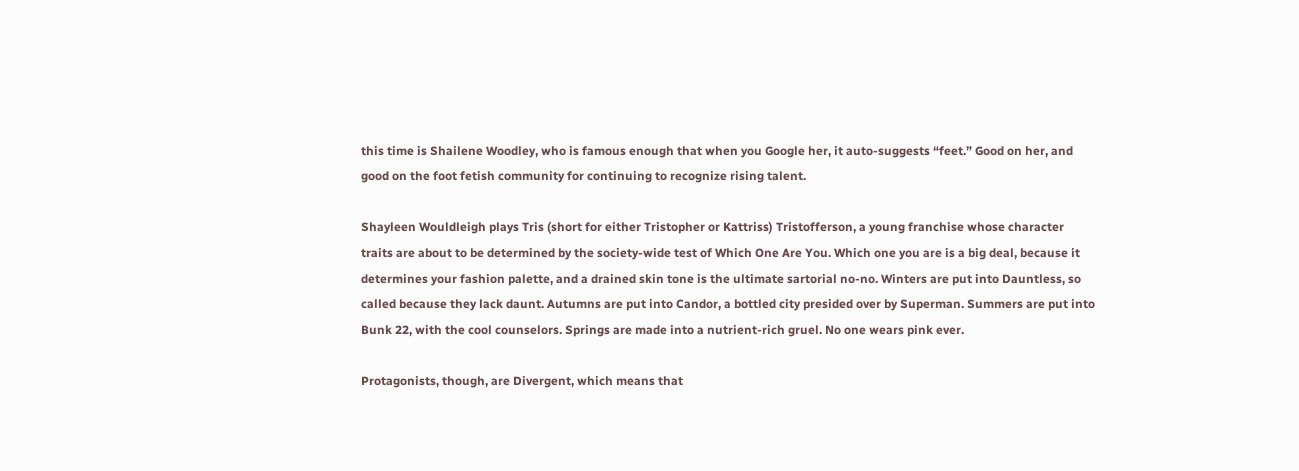this time is Shailene Woodley, who is famous enough that when you Google her, it auto-suggests “feet.” Good on her, and good on the foot fetish community for continuing to recognize rising talent.

Shayleen Wouldleigh plays Tris (short for either Tristopher or Kattriss) Tristofferson, a young franchise whose character traits are about to be determined by the society-wide test of Which One Are You. Which one you are is a big deal, because it determines your fashion palette, and a drained skin tone is the ultimate sartorial no-no. Winters are put into Dauntless, so called because they lack daunt. Autumns are put into Candor, a bottled city presided over by Superman. Summers are put into Bunk 22, with the cool counselors. Springs are made into a nutrient-rich gruel. No one wears pink ever.

Protagonists, though, are Divergent, which means that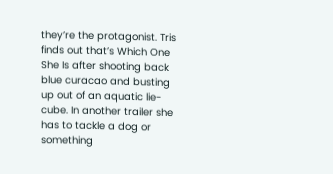they’re the protagonist. Tris finds out that’s Which One She Is after shooting back blue curacao and busting up out of an aquatic lie-cube. In another trailer she has to tackle a dog or something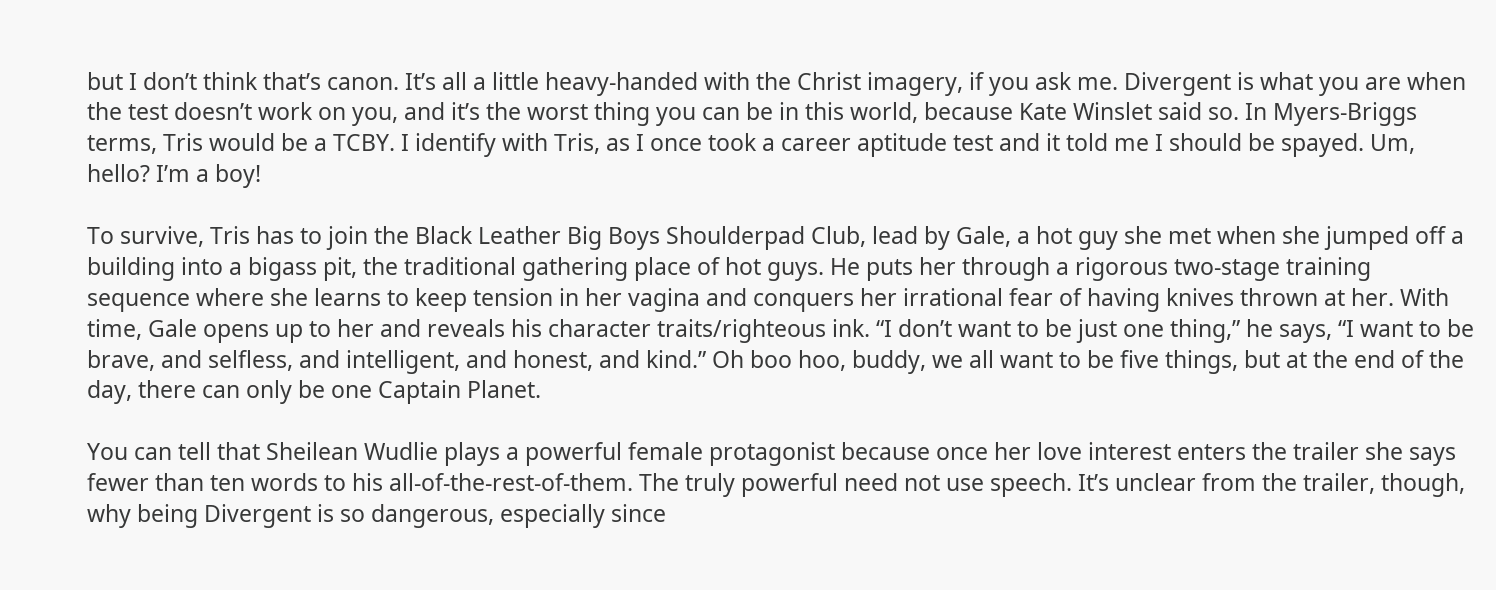but I don’t think that’s canon. It’s all a little heavy-handed with the Christ imagery, if you ask me. Divergent is what you are when the test doesn’t work on you, and it’s the worst thing you can be in this world, because Kate Winslet said so. In Myers-Briggs terms, Tris would be a TCBY. I identify with Tris, as I once took a career aptitude test and it told me I should be spayed. Um, hello? I’m a boy!

To survive, Tris has to join the Black Leather Big Boys Shoulderpad Club, lead by Gale, a hot guy she met when she jumped off a building into a bigass pit, the traditional gathering place of hot guys. He puts her through a rigorous two-stage training sequence where she learns to keep tension in her vagina and conquers her irrational fear of having knives thrown at her. With time, Gale opens up to her and reveals his character traits/righteous ink. “I don’t want to be just one thing,” he says, “I want to be brave, and selfless, and intelligent, and honest, and kind.” Oh boo hoo, buddy, we all want to be five things, but at the end of the day, there can only be one Captain Planet.

You can tell that Sheilean Wudlie plays a powerful female protagonist because once her love interest enters the trailer she says fewer than ten words to his all-of-the-rest-of-them. The truly powerful need not use speech. It’s unclear from the trailer, though, why being Divergent is so dangerous, especially since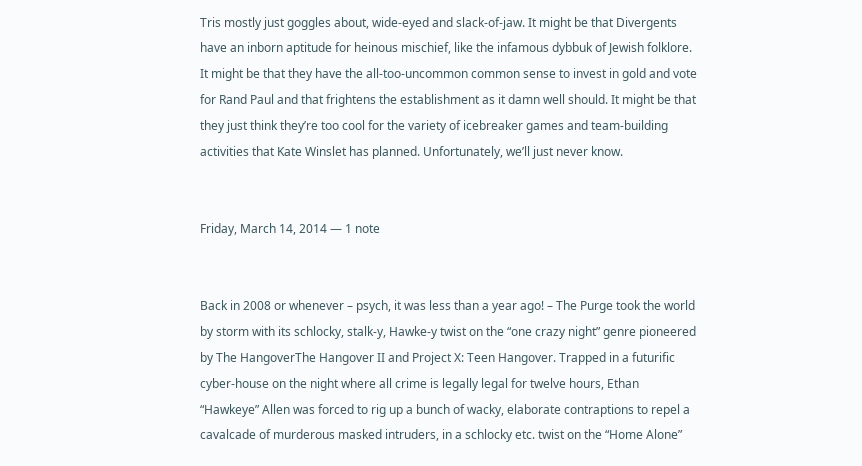Tris mostly just goggles about, wide-eyed and slack-of-jaw. It might be that Divergents have an inborn aptitude for heinous mischief, like the infamous dybbuk of Jewish folklore. It might be that they have the all-too-uncommon common sense to invest in gold and vote for Rand Paul and that frightens the establishment as it damn well should. It might be that they just think they’re too cool for the variety of icebreaker games and team-building activities that Kate Winslet has planned. Unfortunately, we’ll just never know.


Friday, March 14, 2014 — 1 note


Back in 2008 or whenever – psych, it was less than a year ago! – The Purge took the world by storm with its schlocky, stalk-y, Hawke-y twist on the “one crazy night” genre pioneered by The HangoverThe Hangover II and Project X: Teen Hangover. Trapped in a futurific cyber-house on the night where all crime is legally legal for twelve hours, Ethan “Hawkeye” Allen was forced to rig up a bunch of wacky, elaborate contraptions to repel a cavalcade of murderous masked intruders, in a schlocky etc. twist on the “Home Alone”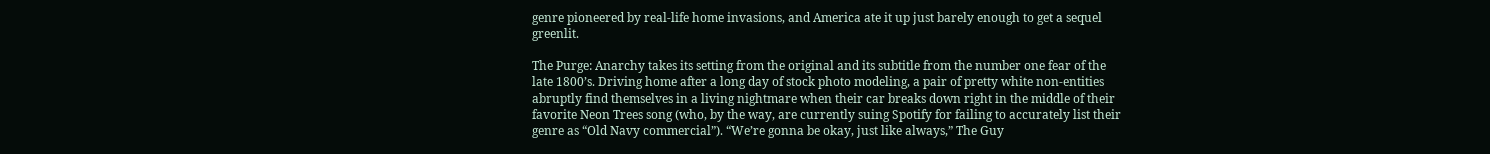genre pioneered by real-life home invasions, and America ate it up just barely enough to get a sequel greenlit.

The Purge: Anarchy takes its setting from the original and its subtitle from the number one fear of the late 1800’s. Driving home after a long day of stock photo modeling, a pair of pretty white non-entities abruptly find themselves in a living nightmare when their car breaks down right in the middle of their favorite Neon Trees song (who, by the way, are currently suing Spotify for failing to accurately list their genre as “Old Navy commercial”). “We’re gonna be okay, just like always,” The Guy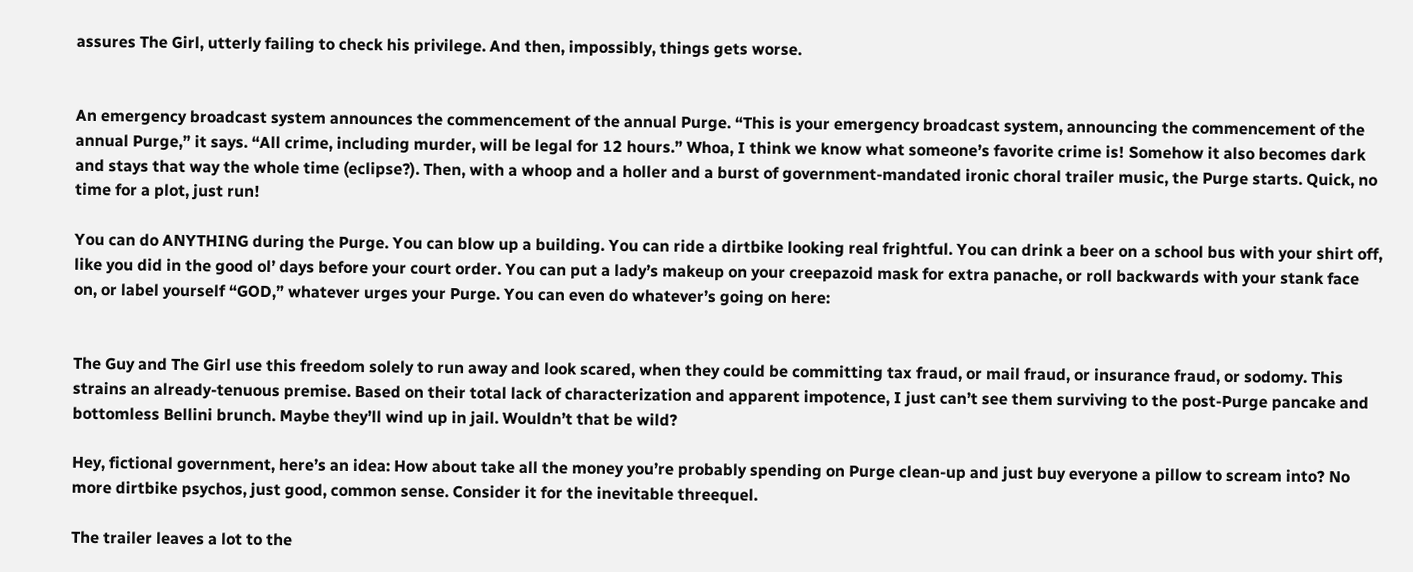assures The Girl, utterly failing to check his privilege. And then, impossibly, things gets worse.


An emergency broadcast system announces the commencement of the annual Purge. “This is your emergency broadcast system, announcing the commencement of the annual Purge,” it says. “All crime, including murder, will be legal for 12 hours.” Whoa, I think we know what someone’s favorite crime is! Somehow it also becomes dark and stays that way the whole time (eclipse?). Then, with a whoop and a holler and a burst of government-mandated ironic choral trailer music, the Purge starts. Quick, no time for a plot, just run!

You can do ANYTHING during the Purge. You can blow up a building. You can ride a dirtbike looking real frightful. You can drink a beer on a school bus with your shirt off, like you did in the good ol’ days before your court order. You can put a lady’s makeup on your creepazoid mask for extra panache, or roll backwards with your stank face on, or label yourself “GOD,” whatever urges your Purge. You can even do whatever’s going on here:


The Guy and The Girl use this freedom solely to run away and look scared, when they could be committing tax fraud, or mail fraud, or insurance fraud, or sodomy. This strains an already-tenuous premise. Based on their total lack of characterization and apparent impotence, I just can’t see them surviving to the post-Purge pancake and bottomless Bellini brunch. Maybe they’ll wind up in jail. Wouldn’t that be wild?

Hey, fictional government, here’s an idea: How about take all the money you’re probably spending on Purge clean-up and just buy everyone a pillow to scream into? No more dirtbike psychos, just good, common sense. Consider it for the inevitable threequel.

The trailer leaves a lot to the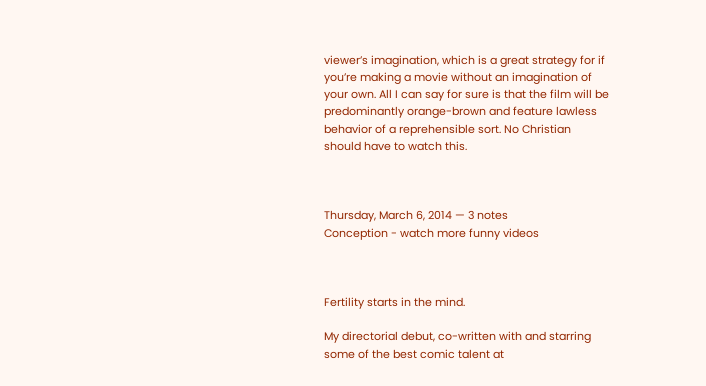viewer’s imagination, which is a great strategy for if you’re making a movie without an imagination of your own. All I can say for sure is that the film will be predominantly orange-brown and feature lawless behavior of a reprehensible sort. No Christian should have to watch this.



Thursday, March 6, 2014 — 3 notes
Conception - watch more funny videos



Fertility starts in the mind.

My directorial debut, co-written with and starring some of the best comic talent at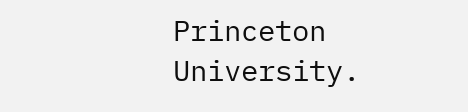Princeton University.